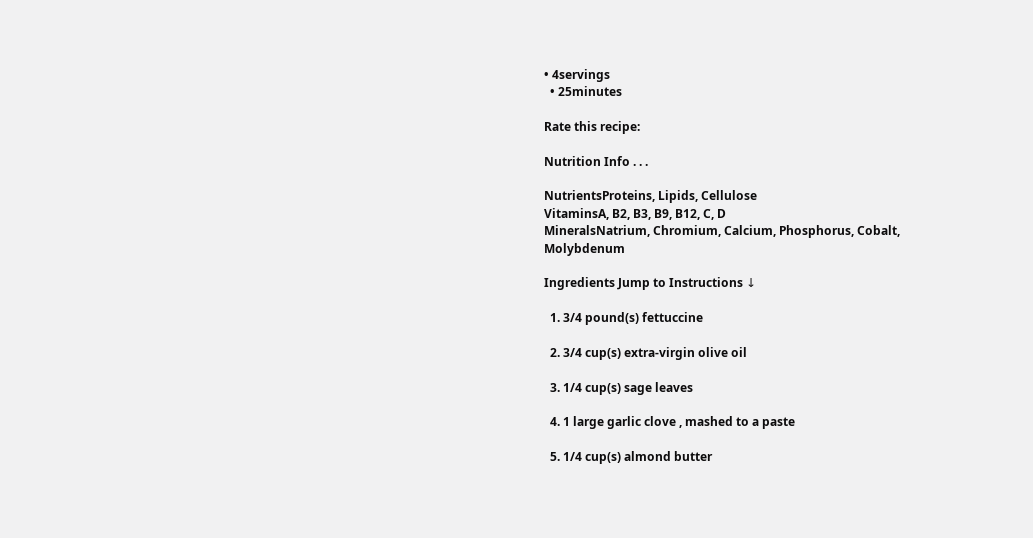• 4servings
  • 25minutes

Rate this recipe:

Nutrition Info . . .

NutrientsProteins, Lipids, Cellulose
VitaminsA, B2, B3, B9, B12, C, D
MineralsNatrium, Chromium, Calcium, Phosphorus, Cobalt, Molybdenum

Ingredients Jump to Instructions ↓

  1. 3/4 pound(s) fettuccine

  2. 3/4 cup(s) extra-virgin olive oil

  3. 1/4 cup(s) sage leaves

  4. 1 large garlic clove , mashed to a paste

  5. 1/4 cup(s) almond butter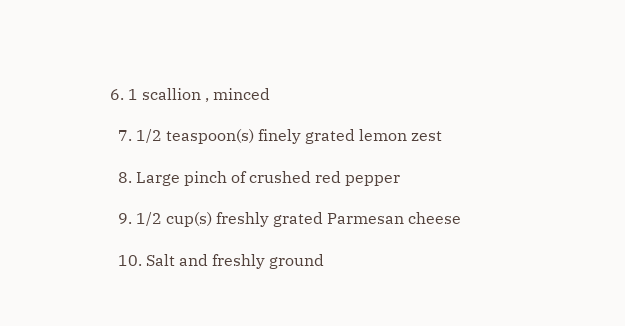6. 1 scallion , minced

  7. 1/2 teaspoon(s) finely grated lemon zest

  8. Large pinch of crushed red pepper

  9. 1/2 cup(s) freshly grated Parmesan cheese

  10. Salt and freshly ground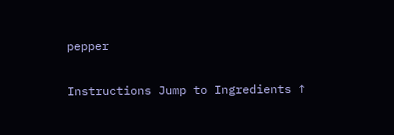pepper

Instructions Jump to Ingredients ↑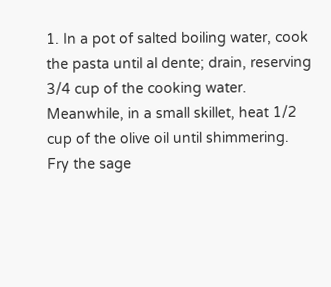1. In a pot of salted boiling water, cook the pasta until al dente; drain, reserving 3/4 cup of the cooking water. Meanwhile, in a small skillet, heat 1/2 cup of the olive oil until shimmering. Fry the sage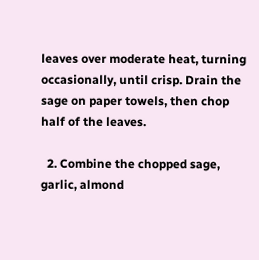leaves over moderate heat, turning occasionally, until crisp. Drain the sage on paper towels, then chop half of the leaves.

  2. Combine the chopped sage, garlic, almond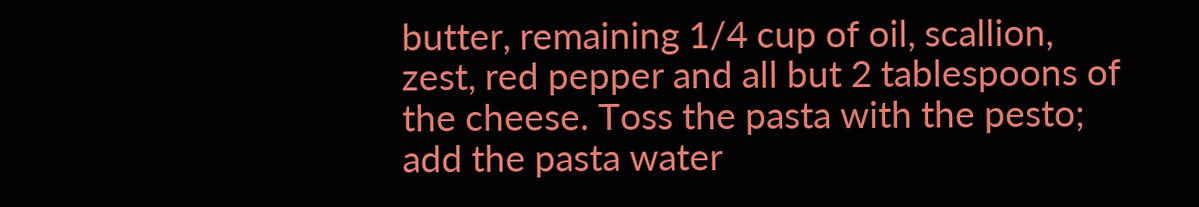butter, remaining 1/4 cup of oil, scallion, zest, red pepper and all but 2 tablespoons of the cheese. Toss the pasta with the pesto; add the pasta water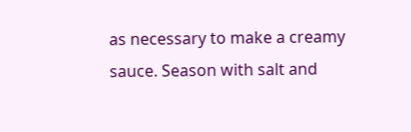as necessary to make a creamy sauce. Season with salt and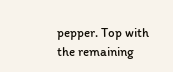pepper. Top with the remaining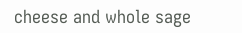cheese and whole sage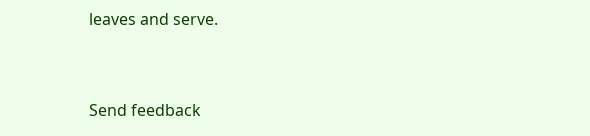leaves and serve.


Send feedback